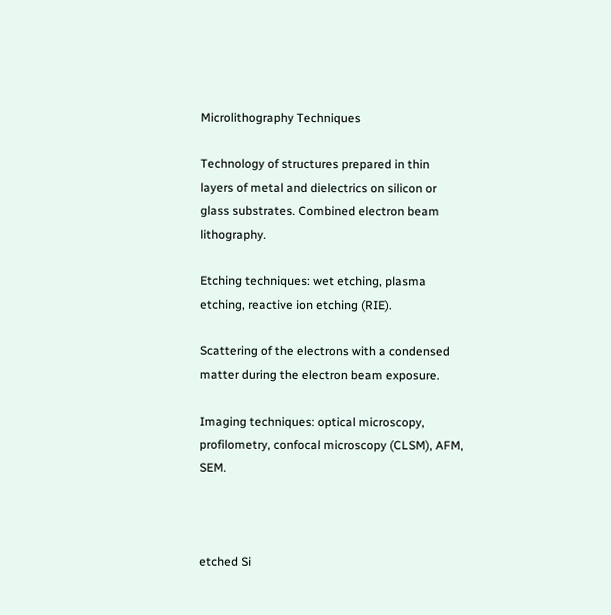Microlithography Techniques

Technology of structures prepared in thin layers of metal and dielectrics on silicon or glass substrates. Combined electron beam lithography.

Etching techniques: wet etching, plasma etching, reactive ion etching (RIE).

Scattering of the electrons with a condensed matter during the electron beam exposure.

Imaging techniques: optical microscopy, profilometry, confocal microscopy (CLSM), AFM, SEM.



etched Si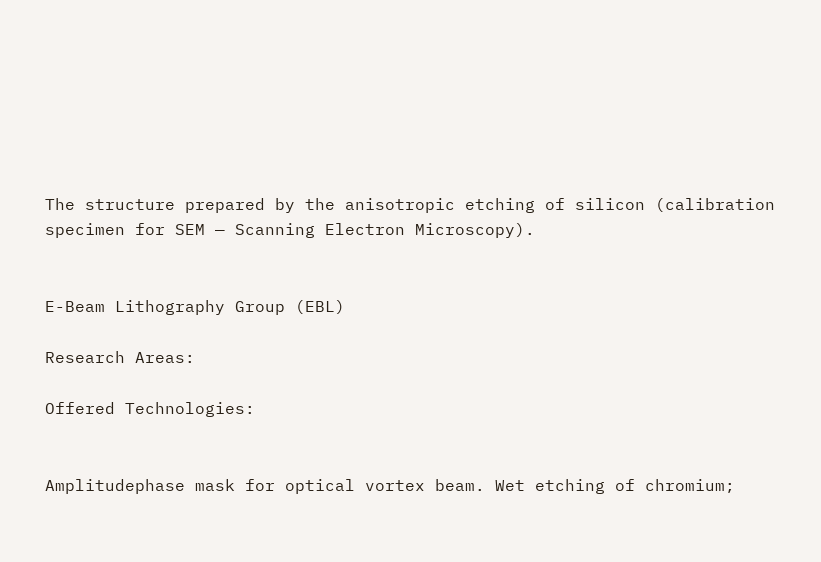The structure prepared by the anisotropic etching of silicon (calibration specimen for SEM — Scanning Electron Microscopy).


E-Beam Lithography Group (EBL)

Research Areas:

Offered Technologies:


Amplitudephase mask for optical vortex beam. Wet etching of chromium;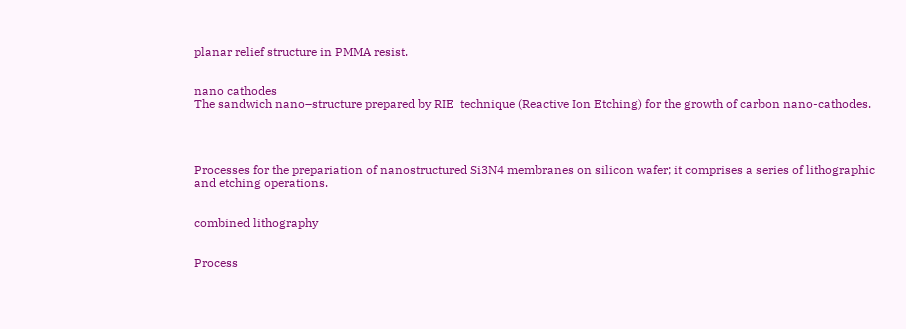planar relief structure in PMMA resist.


nano cathodes
The sandwich nano–structure prepared by RIE  technique (Reactive Ion Etching) for the growth of carbon nano-cathodes.




Processes for the prepariation of nanostructured Si3N4 membranes on silicon wafer; it comprises a series of lithographic and etching operations.


combined lithography


Process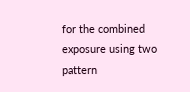for the combined exposure using two pattern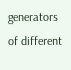generators of different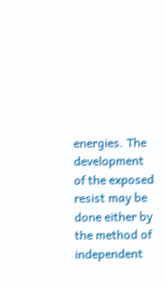energies. The development of the exposed resist may be done either by the method of independent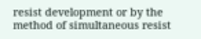resist development or by the method of simultaneous resist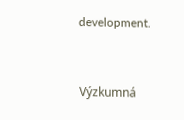development.


Výzkumná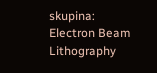skupina:
Electron Beam Lithography